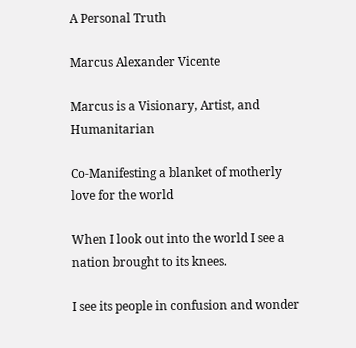A Personal Truth

Marcus Alexander Vicente

Marcus is a Visionary, Artist, and Humanitarian

Co-Manifesting a blanket of motherly love for the world

When I look out into the world I see a nation brought to its knees.

I see its people in confusion and wonder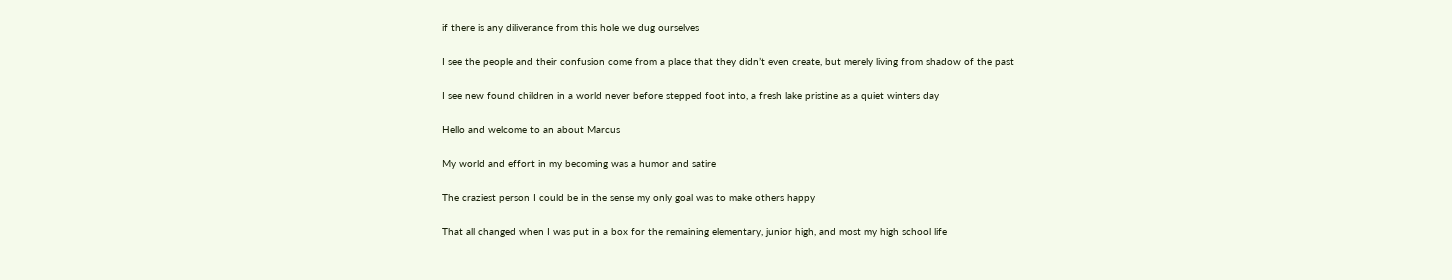if there is any diliverance from this hole we dug ourselves

I see the people and their confusion come from a place that they didn’t even create, but merely living from shadow of the past

I see new found children in a world never before stepped foot into, a fresh lake pristine as a quiet winters day

Hello and welcome to an about Marcus

My world and effort in my becoming was a humor and satire

The craziest person I could be in the sense my only goal was to make others happy

That all changed when I was put in a box for the remaining elementary, junior high, and most my high school life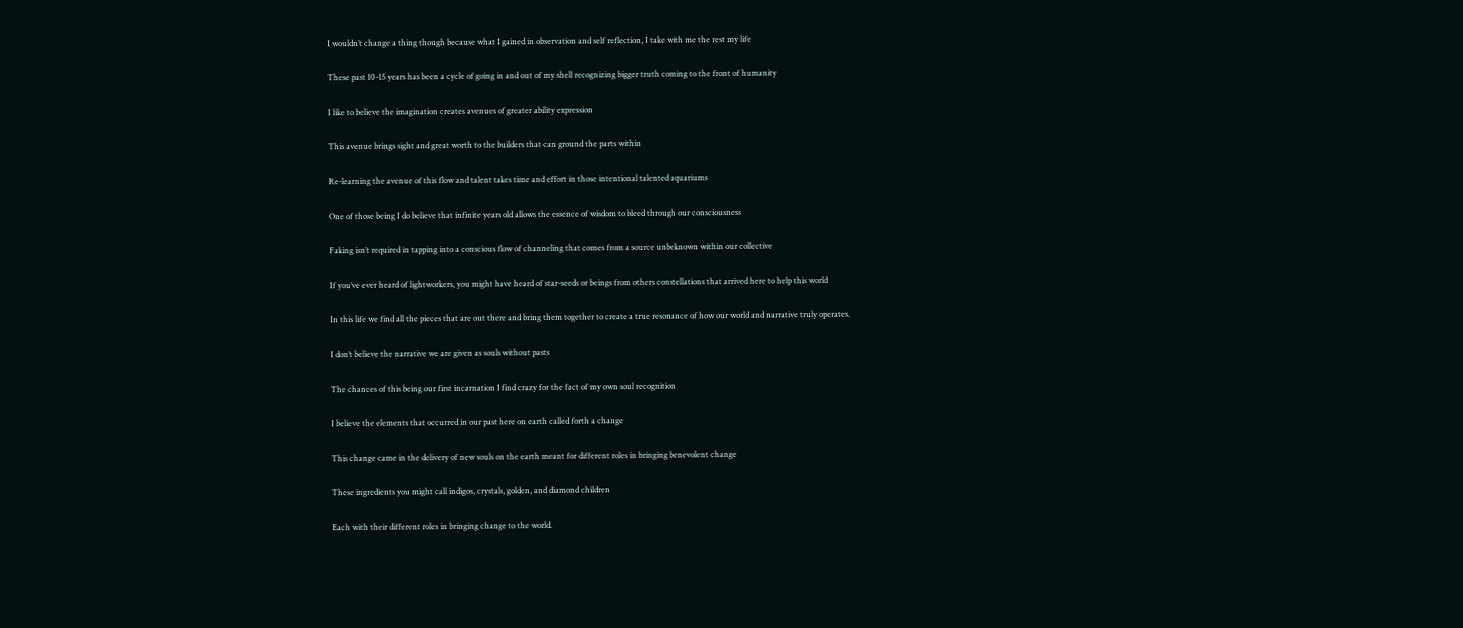I wouldn’t change a thing though because what I gained in observation and self reflection, I take with me the rest my life

These past 10-15 years has been a cycle of going in and out of my shell recognizing bigger truth coming to the front of humanity

I like to believe the imagination creates avenues of greater ability expression

This avenue brings sight and great worth to the builders that can ground the parts within

Re-learning the avenue of this flow and talent takes time and effort in those intentional talented aquariums

One of those being I do believe that infinite years old allows the essence of wisdom to bleed through our consciousness

Faking isn’t required in tapping into a conscious flow of channeling that comes from a source unbeknown within our collective

If you’ve ever heard of lightworkers, you might have heard of star-seeds or beings from others constellations that arrived here to help this world

In this life we find all the pieces that are out there and bring them together to create a true resonance of how our world and narrative truly operates.

I don’t believe the narrative we are given as souls without pasts

The chances of this being our first incarnation I find crazy for the fact of my own soul recognition

I believe the elements that occurred in our past here on earth called forth a change

This change came in the delivery of new souls on the earth meant for different roles in bringing benevolent change

These ingredients you might call indigos, crystals, golden, and diamond children

Each with their different roles in bringing change to the world.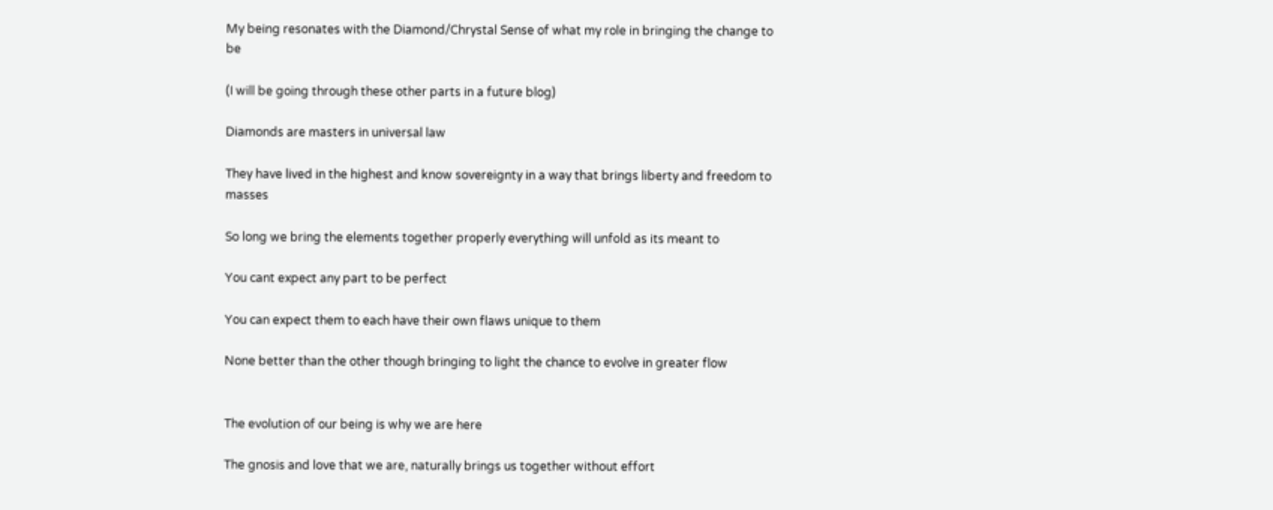My being resonates with the Diamond/Chrystal Sense of what my role in bringing the change to be

(I will be going through these other parts in a future blog)

Diamonds are masters in universal law

They have lived in the highest and know sovereignty in a way that brings liberty and freedom to masses

So long we bring the elements together properly everything will unfold as its meant to

You cant expect any part to be perfect

You can expect them to each have their own flaws unique to them

None better than the other though bringing to light the chance to evolve in greater flow


The evolution of our being is why we are here

The gnosis and love that we are, naturally brings us together without effort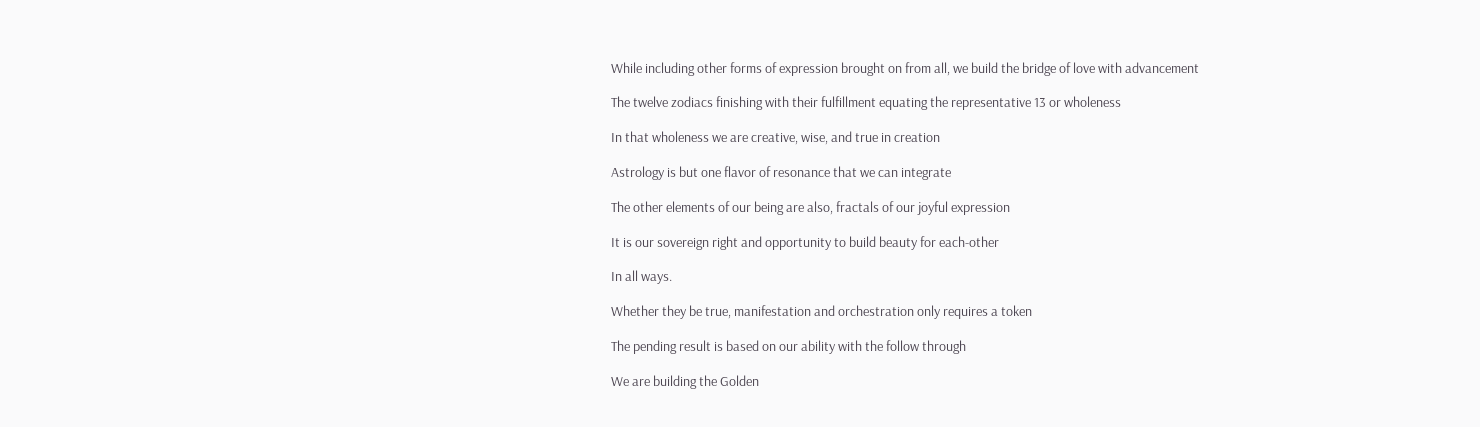While including other forms of expression brought on from all, we build the bridge of love with advancement

The twelve zodiacs finishing with their fulfillment equating the representative 13 or wholeness

In that wholeness we are creative, wise, and true in creation

Astrology is but one flavor of resonance that we can integrate

The other elements of our being are also, fractals of our joyful expression

It is our sovereign right and opportunity to build beauty for each-other

In all ways.

Whether they be true, manifestation and orchestration only requires a token

The pending result is based on our ability with the follow through

We are building the Golden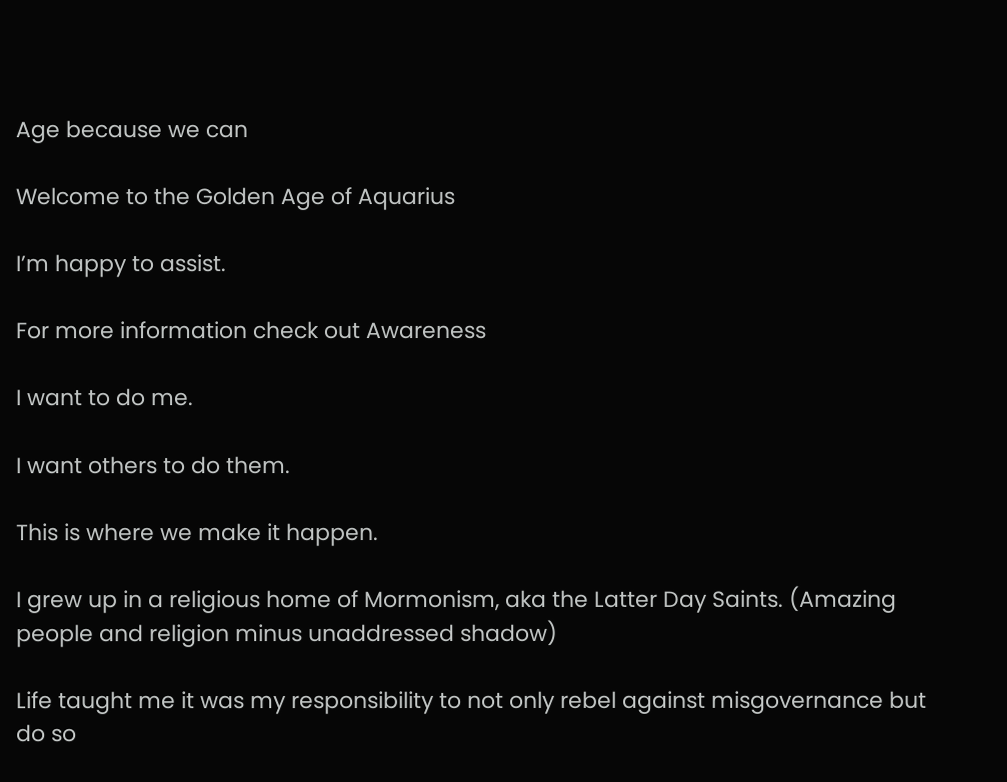Age because we can

Welcome to the Golden Age of Aquarius

I’m happy to assist.

For more information check out Awareness

I want to do me.

I want others to do them.

This is where we make it happen.

I grew up in a religious home of Mormonism, aka the Latter Day Saints. (Amazing people and religion minus unaddressed shadow)

Life taught me it was my responsibility to not only rebel against misgovernance but do so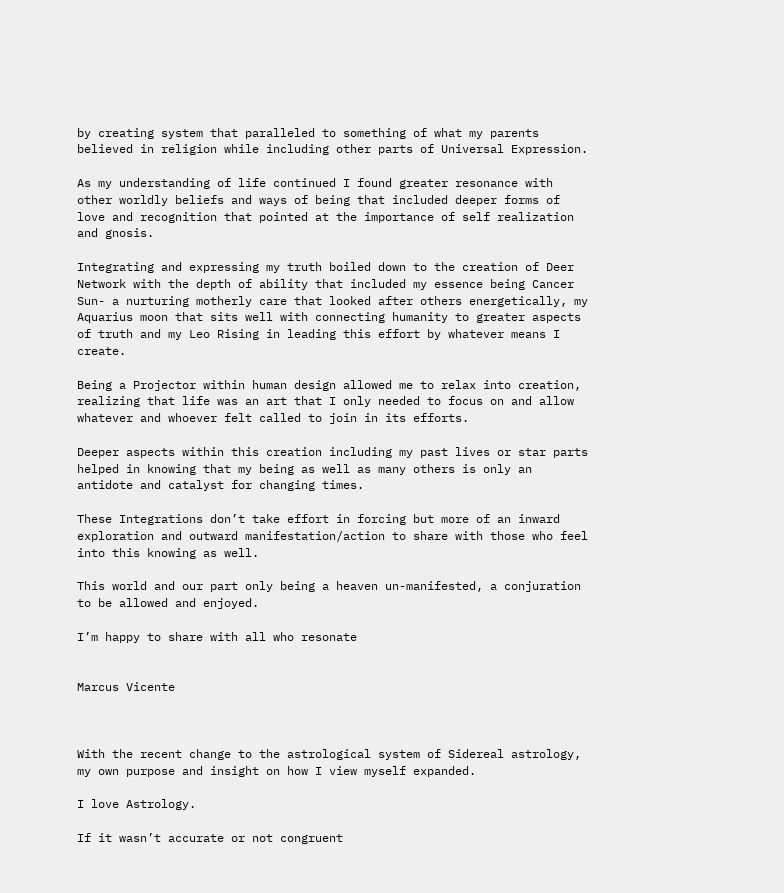by creating system that paralleled to something of what my parents believed in religion while including other parts of Universal Expression.

As my understanding of life continued I found greater resonance with other worldly beliefs and ways of being that included deeper forms of love and recognition that pointed at the importance of self realization and gnosis.

Integrating and expressing my truth boiled down to the creation of Deer Network with the depth of ability that included my essence being Cancer Sun- a nurturing motherly care that looked after others energetically, my Aquarius moon that sits well with connecting humanity to greater aspects of truth and my Leo Rising in leading this effort by whatever means I create.

Being a Projector within human design allowed me to relax into creation, realizing that life was an art that I only needed to focus on and allow whatever and whoever felt called to join in its efforts.

Deeper aspects within this creation including my past lives or star parts helped in knowing that my being as well as many others is only an antidote and catalyst for changing times.

These Integrations don’t take effort in forcing but more of an inward exploration and outward manifestation/action to share with those who feel into this knowing as well.

This world and our part only being a heaven un-manifested, a conjuration to be allowed and enjoyed.

I’m happy to share with all who resonate


Marcus Vicente



With the recent change to the astrological system of Sidereal astrology, my own purpose and insight on how I view myself expanded.

I love Astrology.

If it wasn’t accurate or not congruent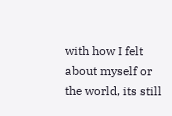with how I felt about myself or the world, its still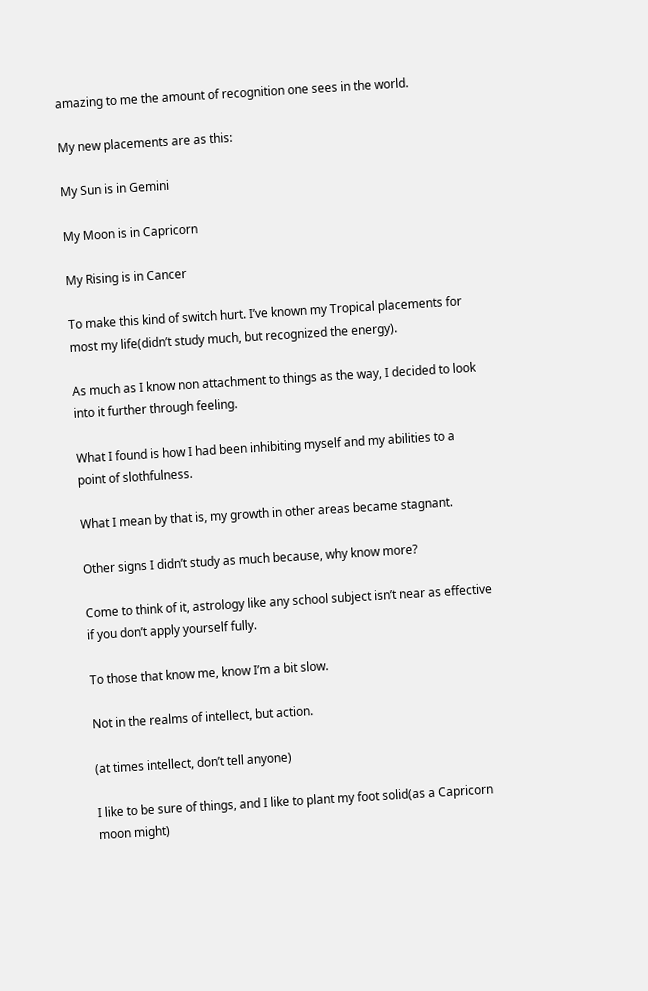amazing to me the amount of recognition one sees in the world.

My new placements are as this:

My Sun is in Gemini

My Moon is in Capricorn

My Rising is in Cancer

To make this kind of switch hurt. I’ve known my Tropical placements for most my life(didn’t study much, but recognized the energy).

As much as I know non attachment to things as the way, I decided to look into it further through feeling.

What I found is how I had been inhibiting myself and my abilities to a point of slothfulness.

What I mean by that is, my growth in other areas became stagnant.

Other signs I didn’t study as much because, why know more?

Come to think of it, astrology like any school subject isn’t near as effective if you don’t apply yourself fully.

To those that know me, know I’m a bit slow.

Not in the realms of intellect, but action.

(at times intellect, don’t tell anyone)

I like to be sure of things, and I like to plant my foot solid(as a Capricorn moon might)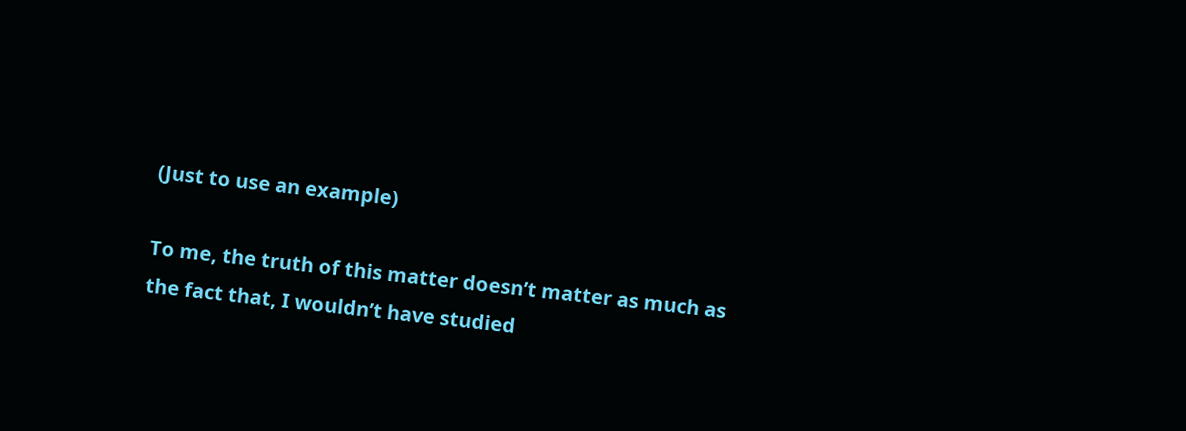(Just to use an example)

To me, the truth of this matter doesn’t matter as much as the fact that, I wouldn’t have studied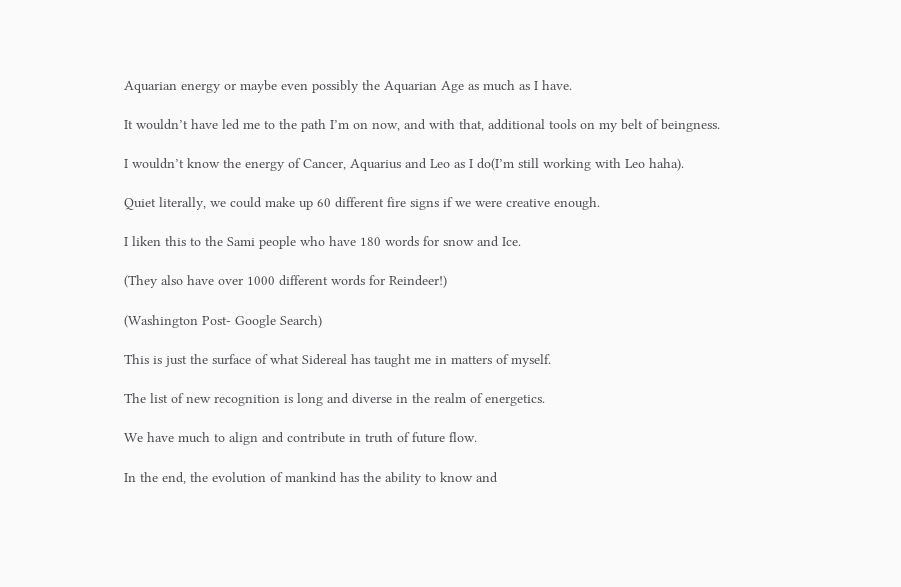Aquarian energy or maybe even possibly the Aquarian Age as much as I have.

It wouldn’t have led me to the path I’m on now, and with that, additional tools on my belt of beingness.

I wouldn’t know the energy of Cancer, Aquarius and Leo as I do(I’m still working with Leo haha).

Quiet literally, we could make up 60 different fire signs if we were creative enough.

I liken this to the Sami people who have 180 words for snow and Ice.

(They also have over 1000 different words for Reindeer!)

(Washington Post- Google Search)

This is just the surface of what Sidereal has taught me in matters of myself.

The list of new recognition is long and diverse in the realm of energetics.

We have much to align and contribute in truth of future flow.

In the end, the evolution of mankind has the ability to know and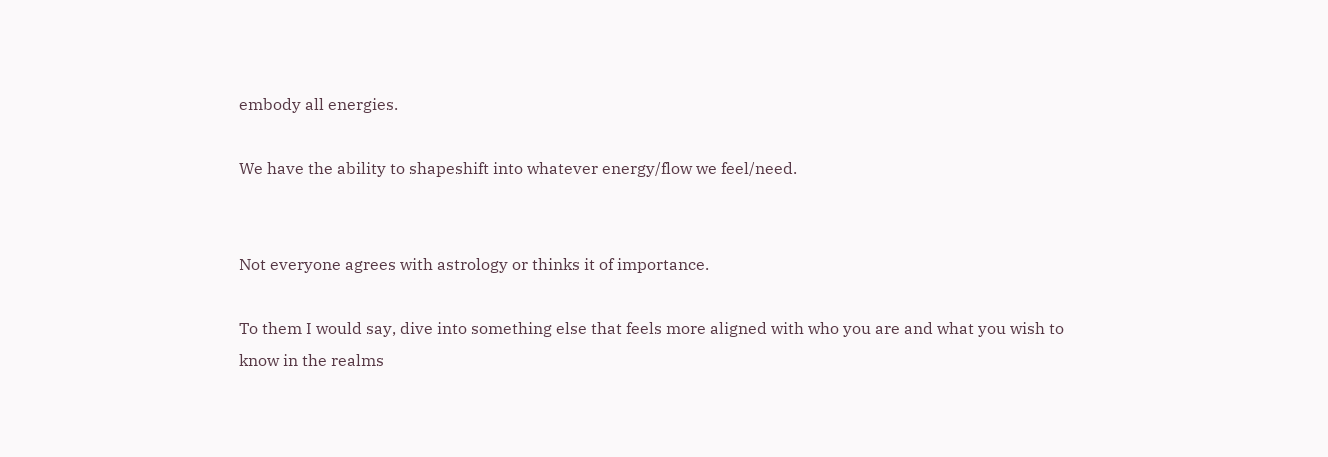embody all energies.

We have the ability to shapeshift into whatever energy/flow we feel/need.


Not everyone agrees with astrology or thinks it of importance.

To them I would say, dive into something else that feels more aligned with who you are and what you wish to know in the realms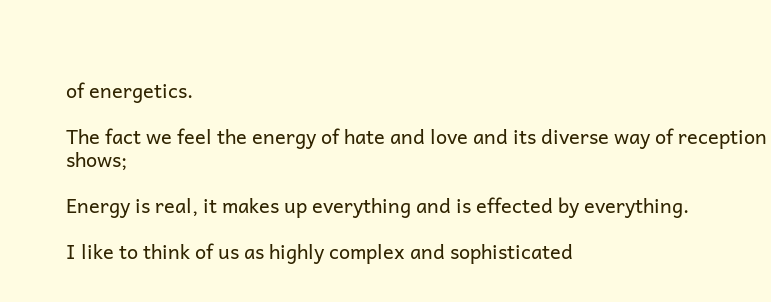of energetics.

The fact we feel the energy of hate and love and its diverse way of reception shows;

Energy is real, it makes up everything and is effected by everything.

I like to think of us as highly complex and sophisticated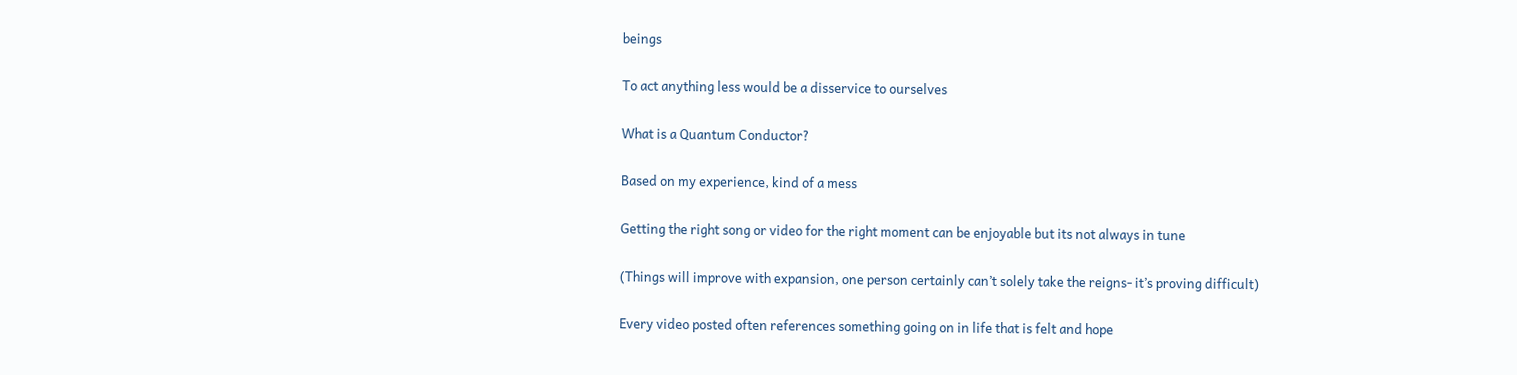beings

To act anything less would be a disservice to ourselves

What is a Quantum Conductor?

Based on my experience, kind of a mess

Getting the right song or video for the right moment can be enjoyable but its not always in tune

(Things will improve with expansion, one person certainly can’t solely take the reigns- it’s proving difficult)

Every video posted often references something going on in life that is felt and hope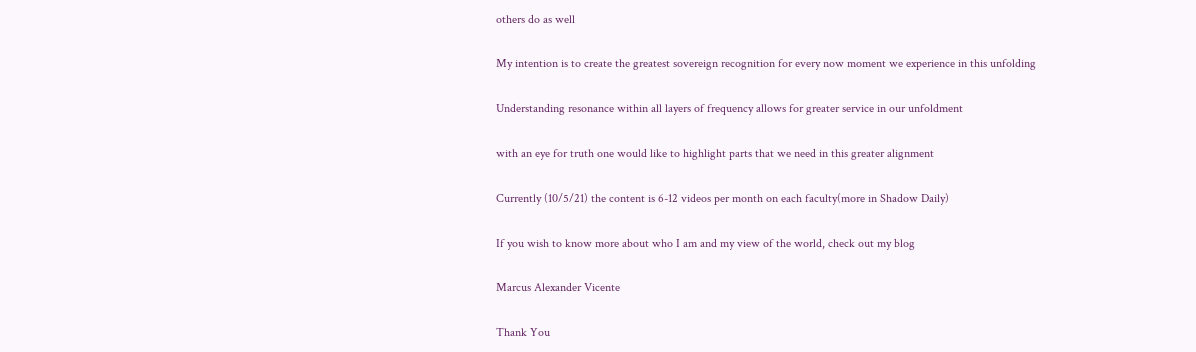others do as well

My intention is to create the greatest sovereign recognition for every now moment we experience in this unfolding

Understanding resonance within all layers of frequency allows for greater service in our unfoldment

with an eye for truth one would like to highlight parts that we need in this greater alignment

Currently (10/5/21) the content is 6-12 videos per month on each faculty(more in Shadow Daily)

If you wish to know more about who I am and my view of the world, check out my blog

Marcus Alexander Vicente

Thank You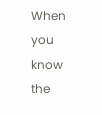When you know the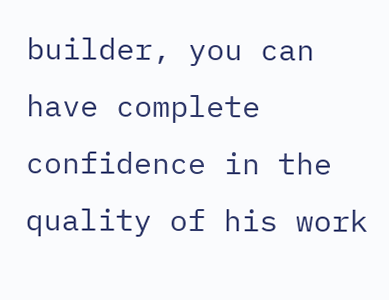builder, you can have complete confidence in the quality of his work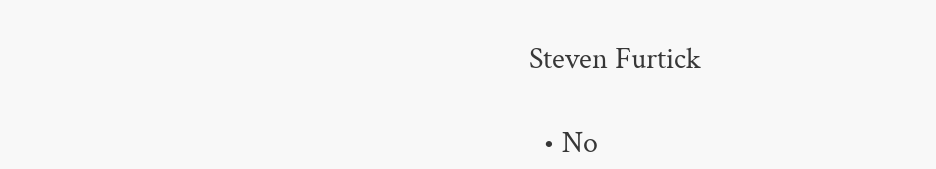Steven Furtick

  • No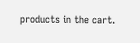products in the cart.